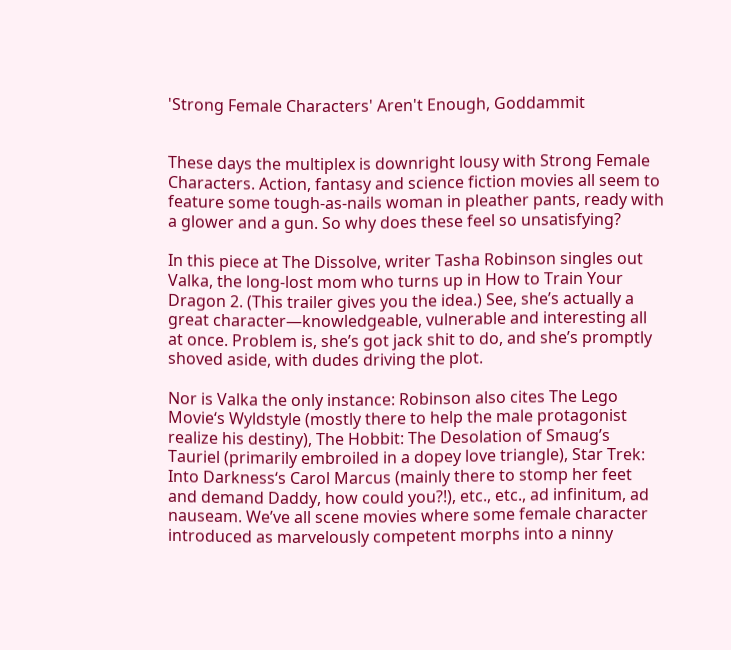'Strong Female Characters' Aren't Enough, Goddammit


These days the multiplex is downright lousy with Strong Female Characters. Action, fantasy and science fiction movies all seem to feature some tough-as-nails woman in pleather pants, ready with a glower and a gun. So why does these feel so unsatisfying?

In this piece at The Dissolve, writer Tasha Robinson singles out Valka, the long-lost mom who turns up in How to Train Your Dragon 2. (This trailer gives you the idea.) See, she’s actually a great character—knowledgeable, vulnerable and interesting all at once. Problem is, she’s got jack shit to do, and she’s promptly shoved aside, with dudes driving the plot.

Nor is Valka the only instance: Robinson also cites The Lego Movie‘s Wyldstyle (mostly there to help the male protagonist realize his destiny), The Hobbit: The Desolation of Smaug’s Tauriel (primarily embroiled in a dopey love triangle), Star Trek: Into Darkness‘s Carol Marcus (mainly there to stomp her feet and demand Daddy, how could you?!), etc., etc., ad infinitum, ad nauseam. We’ve all scene movies where some female character introduced as marvelously competent morphs into a ninny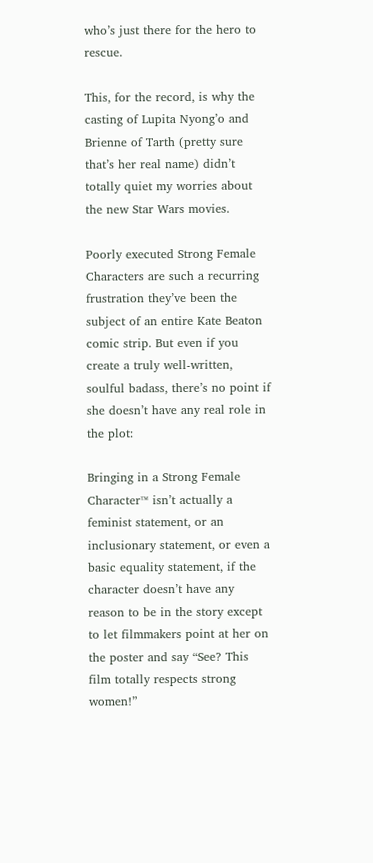who’s just there for the hero to rescue.

This, for the record, is why the casting of Lupita Nyong’o and Brienne of Tarth (pretty sure that’s her real name) didn’t totally quiet my worries about the new Star Wars movies.

Poorly executed Strong Female Characters are such a recurring frustration they’ve been the subject of an entire Kate Beaton comic strip. But even if you create a truly well-written, soulful badass, there’s no point if she doesn’t have any real role in the plot:

Bringing in a Strong Female Character™ isn’t actually a feminist statement, or an inclusionary statement, or even a basic equality statement, if the character doesn’t have any reason to be in the story except to let filmmakers point at her on the poster and say “See? This film totally respects strong women!”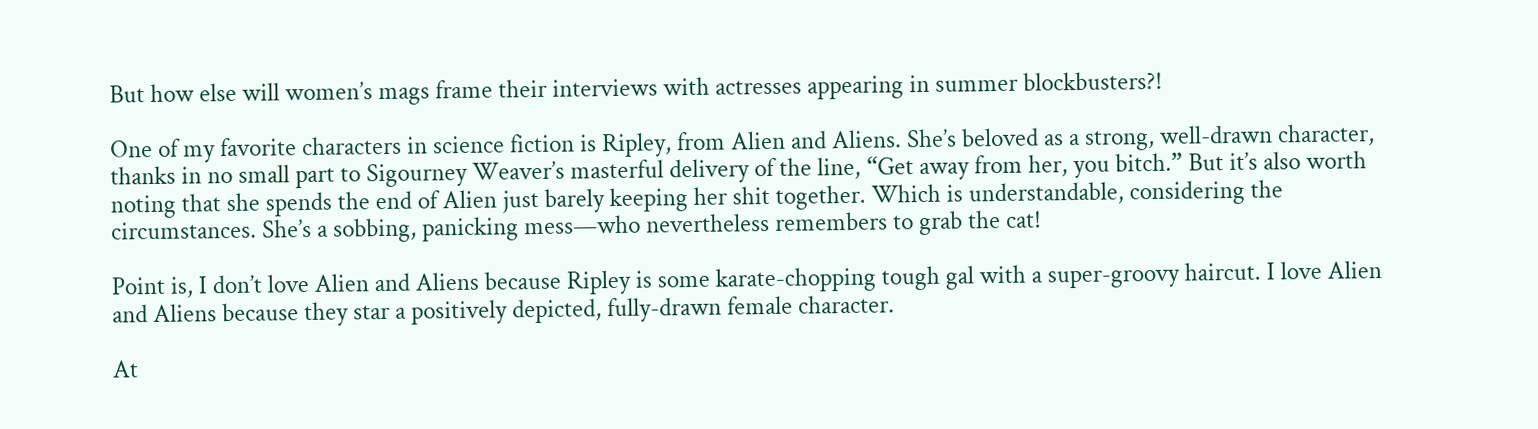But how else will women’s mags frame their interviews with actresses appearing in summer blockbusters?!

One of my favorite characters in science fiction is Ripley, from Alien and Aliens. She’s beloved as a strong, well-drawn character, thanks in no small part to Sigourney Weaver’s masterful delivery of the line, “Get away from her, you bitch.” But it’s also worth noting that she spends the end of Alien just barely keeping her shit together. Which is understandable, considering the circumstances. She’s a sobbing, panicking mess—who nevertheless remembers to grab the cat!

Point is, I don’t love Alien and Aliens because Ripley is some karate-chopping tough gal with a super-groovy haircut. I love Alien and Aliens because they star a positively depicted, fully-drawn female character.

At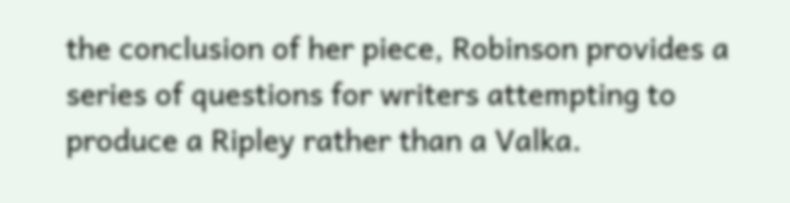the conclusion of her piece, Robinson provides a series of questions for writers attempting to produce a Ripley rather than a Valka.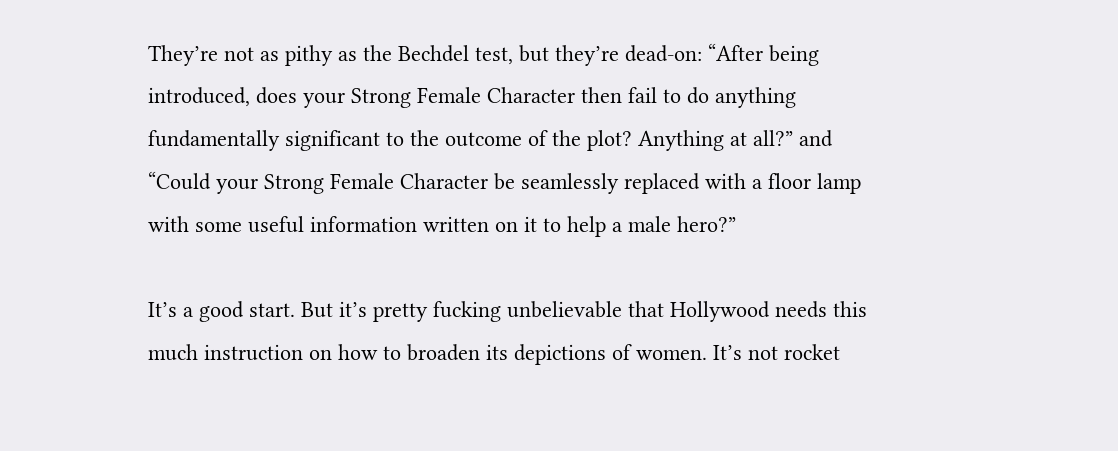They’re not as pithy as the Bechdel test, but they’re dead-on: “After being introduced, does your Strong Female Character then fail to do anything fundamentally significant to the outcome of the plot? Anything at all?” and “Could your Strong Female Character be seamlessly replaced with a floor lamp with some useful information written on it to help a male hero?”

It’s a good start. But it’s pretty fucking unbelievable that Hollywood needs this much instruction on how to broaden its depictions of women. It’s not rocket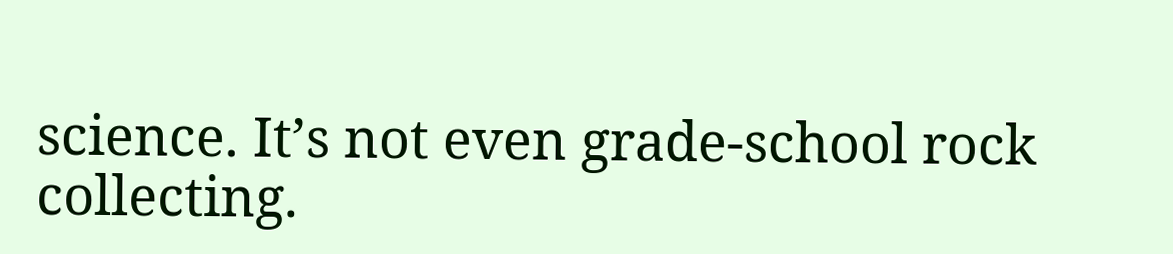science. It’s not even grade-school rock collecting.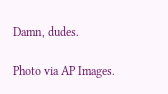Damn, dudes.

Photo via AP Images.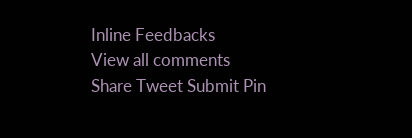Inline Feedbacks
View all comments
Share Tweet Submit Pin